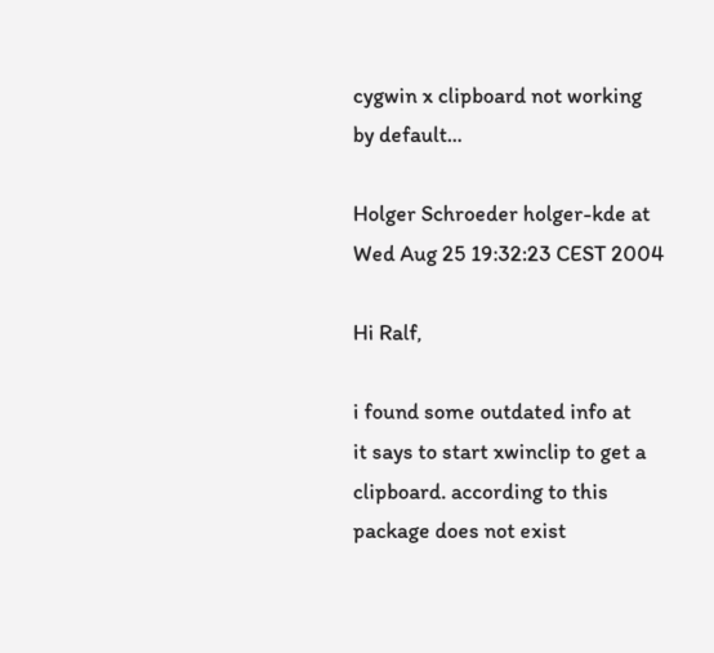cygwin x clipboard not working by default...

Holger Schroeder holger-kde at
Wed Aug 25 19:32:23 CEST 2004

Hi Ralf,

i found some outdated info at
it says to start xwinclip to get a clipboard. according to this package does not exist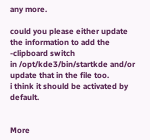any more.

could you please either update the information to add the -clipboard switch
in /opt/kde3/bin/startkde and/or update that in the file too.
i think it should be activated by default.


More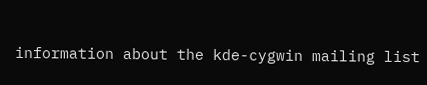information about the kde-cygwin mailing list